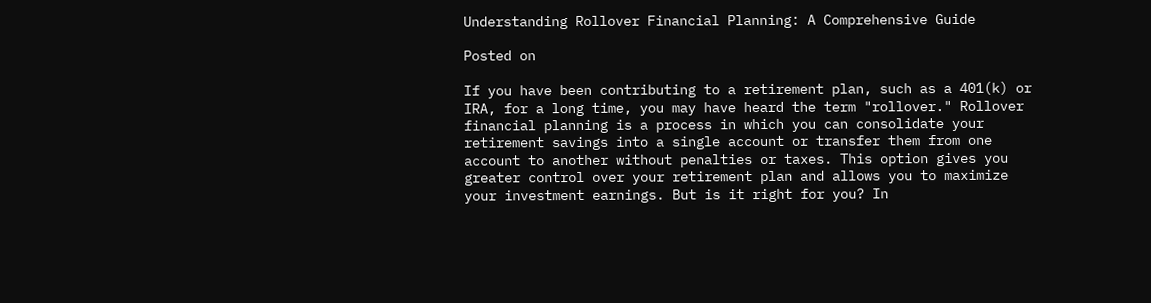Understanding Rollover Financial Planning: A Comprehensive Guide

Posted on

If you have been contributing to a retirement plan, such as a 401(k) or IRA, for a long time, you may have heard the term "rollover." Rollover financial planning is a process in which you can consolidate your retirement savings into a single account or transfer them from one account to another without penalties or taxes. This option gives you greater control over your retirement plan and allows you to maximize your investment earnings. But is it right for you? In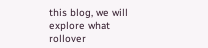this blog, we will explore what rollover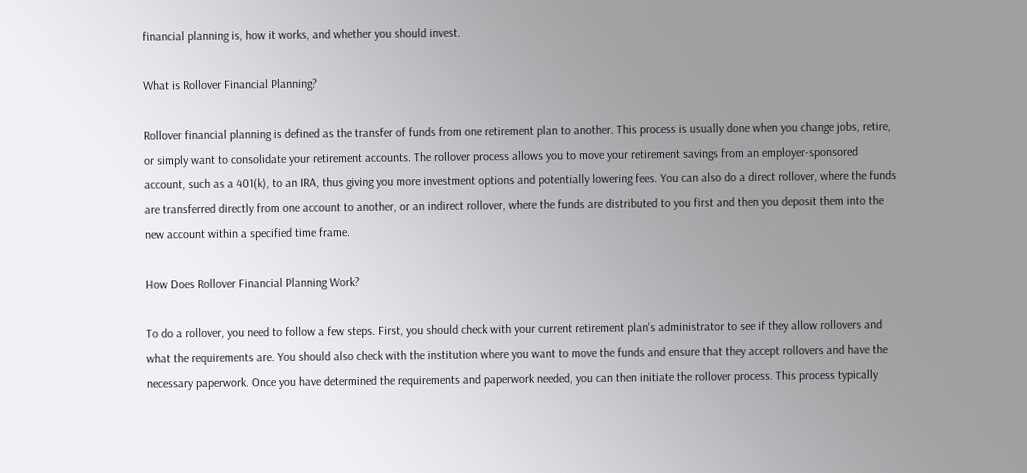financial planning is, how it works, and whether you should invest.

What is Rollover Financial Planning?

Rollover financial planning is defined as the transfer of funds from one retirement plan to another. This process is usually done when you change jobs, retire, or simply want to consolidate your retirement accounts. The rollover process allows you to move your retirement savings from an employer-sponsored account, such as a 401(k), to an IRA, thus giving you more investment options and potentially lowering fees. You can also do a direct rollover, where the funds are transferred directly from one account to another, or an indirect rollover, where the funds are distributed to you first and then you deposit them into the new account within a specified time frame.

How Does Rollover Financial Planning Work?

To do a rollover, you need to follow a few steps. First, you should check with your current retirement plan's administrator to see if they allow rollovers and what the requirements are. You should also check with the institution where you want to move the funds and ensure that they accept rollovers and have the necessary paperwork. Once you have determined the requirements and paperwork needed, you can then initiate the rollover process. This process typically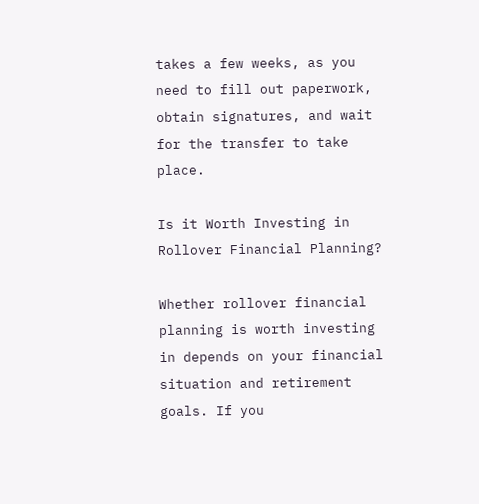takes a few weeks, as you need to fill out paperwork, obtain signatures, and wait for the transfer to take place.

Is it Worth Investing in Rollover Financial Planning?

Whether rollover financial planning is worth investing in depends on your financial situation and retirement goals. If you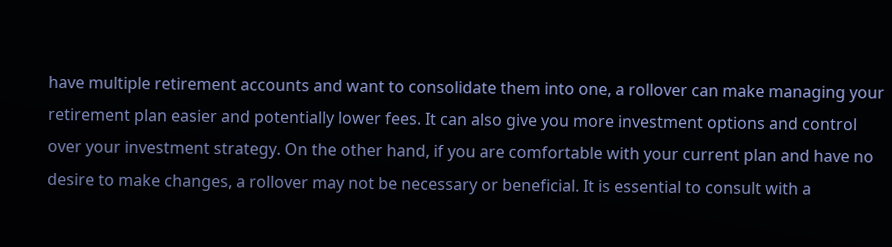have multiple retirement accounts and want to consolidate them into one, a rollover can make managing your retirement plan easier and potentially lower fees. It can also give you more investment options and control over your investment strategy. On the other hand, if you are comfortable with your current plan and have no desire to make changes, a rollover may not be necessary or beneficial. It is essential to consult with a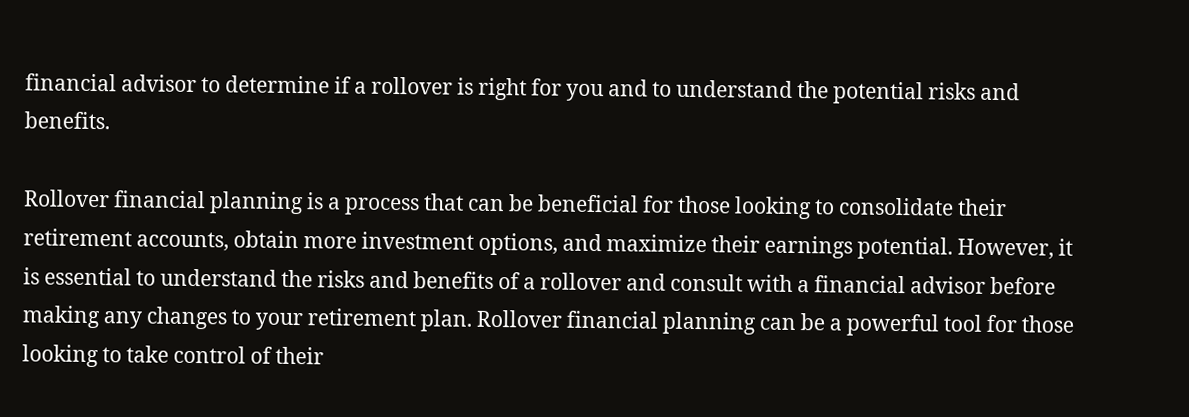financial advisor to determine if a rollover is right for you and to understand the potential risks and benefits.

Rollover financial planning is a process that can be beneficial for those looking to consolidate their retirement accounts, obtain more investment options, and maximize their earnings potential. However, it is essential to understand the risks and benefits of a rollover and consult with a financial advisor before making any changes to your retirement plan. Rollover financial planning can be a powerful tool for those looking to take control of their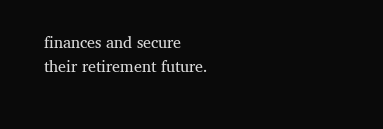finances and secure their retirement future.